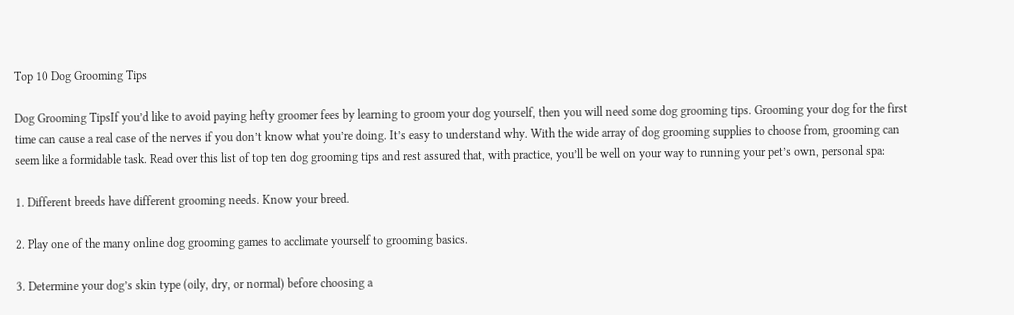Top 10 Dog Grooming Tips

Dog Grooming TipsIf you’d like to avoid paying hefty groomer fees by learning to groom your dog yourself, then you will need some dog grooming tips. Grooming your dog for the first time can cause a real case of the nerves if you don’t know what you’re doing. It’s easy to understand why. With the wide array of dog grooming supplies to choose from, grooming can seem like a formidable task. Read over this list of top ten dog grooming tips and rest assured that, with practice, you’ll be well on your way to running your pet’s own, personal spa:

1. Different breeds have different grooming needs. Know your breed.

2. Play one of the many online dog grooming games to acclimate yourself to grooming basics.

3. Determine your dog’s skin type (oily, dry, or normal) before choosing a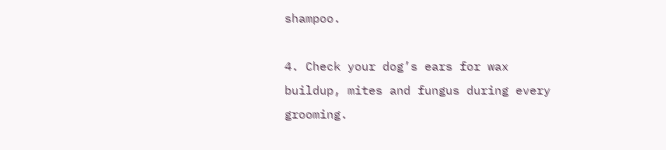shampoo.

4. Check your dog’s ears for wax buildup, mites and fungus during every grooming.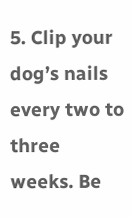5. Clip your dog’s nails every two to three weeks. Be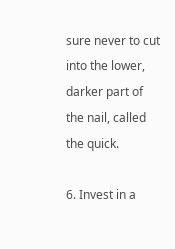sure never to cut into the lower, darker part of the nail, called the quick.

6. Invest in a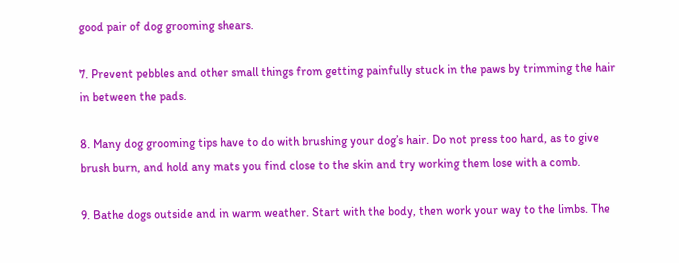good pair of dog grooming shears.

7. Prevent pebbles and other small things from getting painfully stuck in the paws by trimming the hair in between the pads.

8. Many dog grooming tips have to do with brushing your dog’s hair. Do not press too hard, as to give brush burn, and hold any mats you find close to the skin and try working them lose with a comb.

9. Bathe dogs outside and in warm weather. Start with the body, then work your way to the limbs. The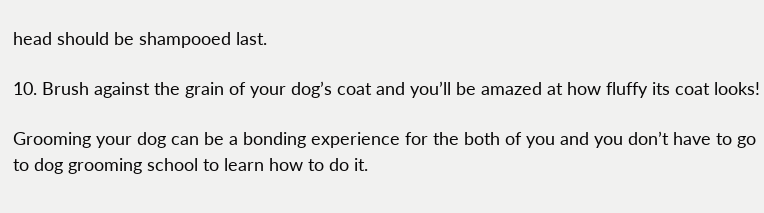head should be shampooed last.

10. Brush against the grain of your dog’s coat and you’ll be amazed at how fluffy its coat looks!

Grooming your dog can be a bonding experience for the both of you and you don’t have to go to dog grooming school to learn how to do it.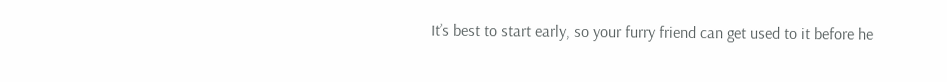It’s best to start early, so your furry friend can get used to it before he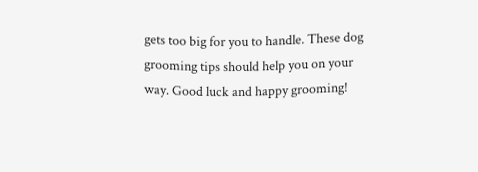gets too big for you to handle. These dog grooming tips should help you on your way. Good luck and happy grooming!